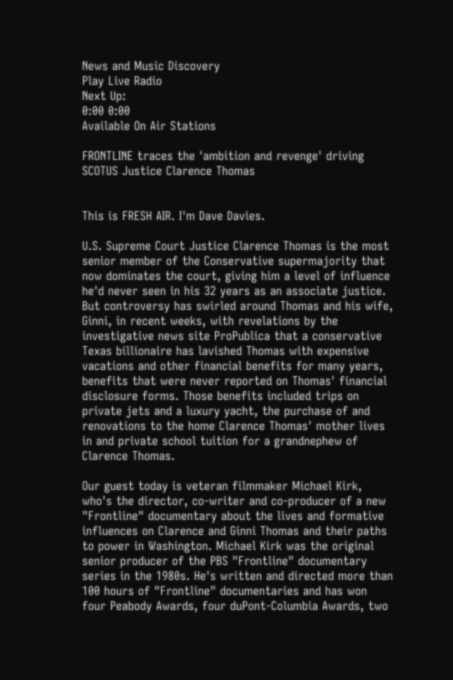News and Music Discovery
Play Live Radio
Next Up:
0:00 0:00
Available On Air Stations

FRONTLINE traces the 'ambition and revenge' driving SCOTUS Justice Clarence Thomas


This is FRESH AIR. I'm Dave Davies.

U.S. Supreme Court Justice Clarence Thomas is the most senior member of the Conservative supermajority that now dominates the court, giving him a level of influence he'd never seen in his 32 years as an associate justice. But controversy has swirled around Thomas and his wife, Ginni, in recent weeks, with revelations by the investigative news site ProPublica that a conservative Texas billionaire has lavished Thomas with expensive vacations and other financial benefits for many years, benefits that were never reported on Thomas' financial disclosure forms. Those benefits included trips on private jets and a luxury yacht, the purchase of and renovations to the home Clarence Thomas' mother lives in and private school tuition for a grandnephew of Clarence Thomas.

Our guest today is veteran filmmaker Michael Kirk, who's the director, co-writer and co-producer of a new "Frontline" documentary about the lives and formative influences on Clarence and Ginni Thomas and their paths to power in Washington. Michael Kirk was the original senior producer of the PBS "Frontline" documentary series in the 1980s. He's written and directed more than 100 hours of "Frontline" documentaries and has won four Peabody Awards, four duPont-Columbia Awards, two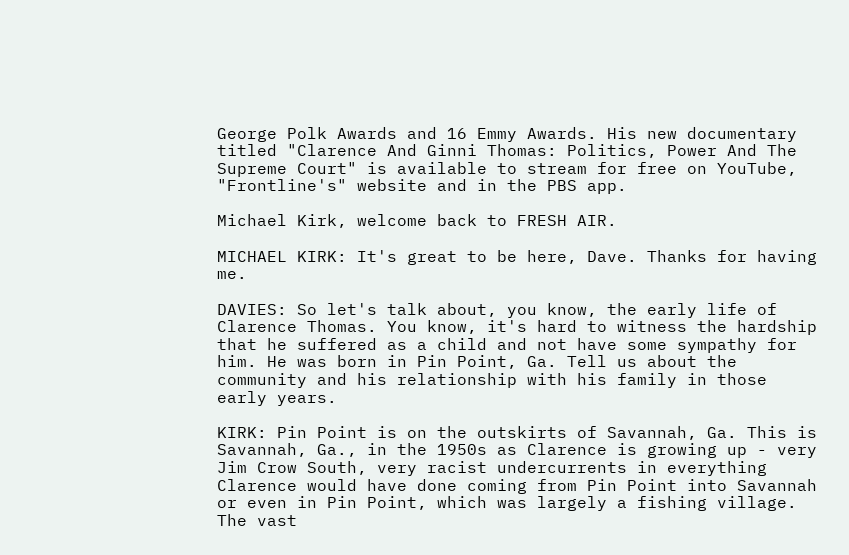George Polk Awards and 16 Emmy Awards. His new documentary titled "Clarence And Ginni Thomas: Politics, Power And The Supreme Court" is available to stream for free on YouTube, "Frontline's" website and in the PBS app.

Michael Kirk, welcome back to FRESH AIR.

MICHAEL KIRK: It's great to be here, Dave. Thanks for having me.

DAVIES: So let's talk about, you know, the early life of Clarence Thomas. You know, it's hard to witness the hardship that he suffered as a child and not have some sympathy for him. He was born in Pin Point, Ga. Tell us about the community and his relationship with his family in those early years.

KIRK: Pin Point is on the outskirts of Savannah, Ga. This is Savannah, Ga., in the 1950s as Clarence is growing up - very Jim Crow South, very racist undercurrents in everything Clarence would have done coming from Pin Point into Savannah or even in Pin Point, which was largely a fishing village. The vast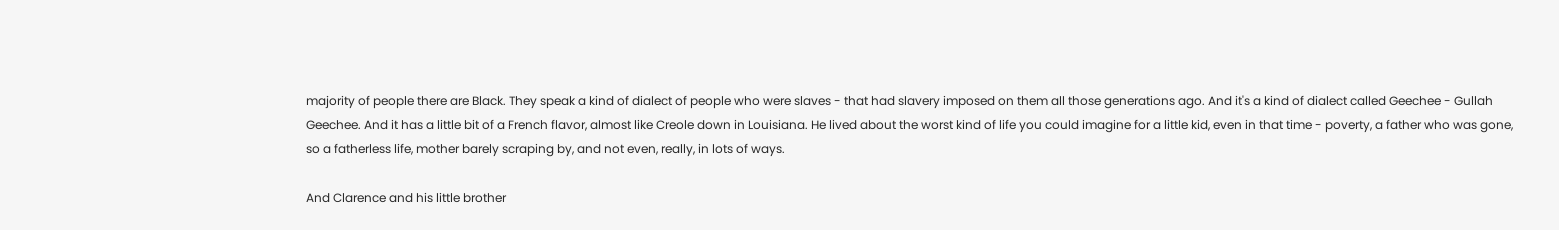majority of people there are Black. They speak a kind of dialect of people who were slaves - that had slavery imposed on them all those generations ago. And it's a kind of dialect called Geechee - Gullah Geechee. And it has a little bit of a French flavor, almost like Creole down in Louisiana. He lived about the worst kind of life you could imagine for a little kid, even in that time - poverty, a father who was gone, so a fatherless life, mother barely scraping by, and not even, really, in lots of ways.

And Clarence and his little brother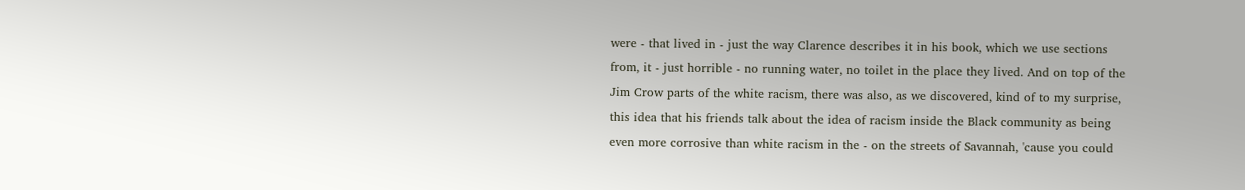were - that lived in - just the way Clarence describes it in his book, which we use sections from, it - just horrible - no running water, no toilet in the place they lived. And on top of the Jim Crow parts of the white racism, there was also, as we discovered, kind of to my surprise, this idea that his friends talk about the idea of racism inside the Black community as being even more corrosive than white racism in the - on the streets of Savannah, 'cause you could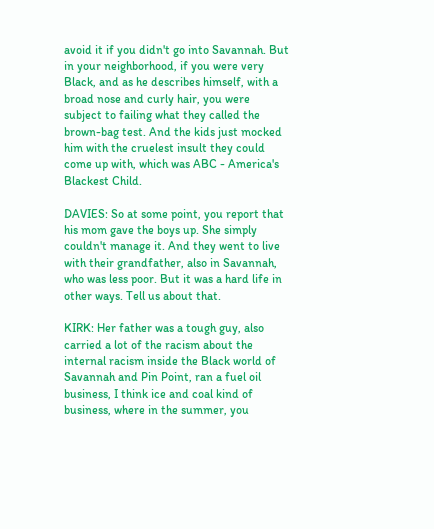avoid it if you didn't go into Savannah. But in your neighborhood, if you were very Black, and as he describes himself, with a broad nose and curly hair, you were subject to failing what they called the brown-bag test. And the kids just mocked him with the cruelest insult they could come up with, which was ABC - America's Blackest Child.

DAVIES: So at some point, you report that his mom gave the boys up. She simply couldn't manage it. And they went to live with their grandfather, also in Savannah, who was less poor. But it was a hard life in other ways. Tell us about that.

KIRK: Her father was a tough guy, also carried a lot of the racism about the internal racism inside the Black world of Savannah and Pin Point, ran a fuel oil business, I think ice and coal kind of business, where in the summer, you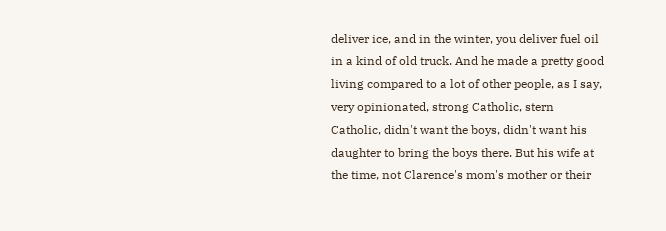deliver ice, and in the winter, you deliver fuel oil in a kind of old truck. And he made a pretty good living compared to a lot of other people, as I say, very opinionated, strong Catholic, stern Catholic, didn't want the boys, didn't want his daughter to bring the boys there. But his wife at the time, not Clarence's mom's mother or their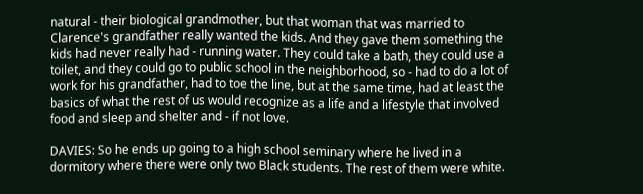natural - their biological grandmother, but that woman that was married to Clarence's grandfather really wanted the kids. And they gave them something the kids had never really had - running water. They could take a bath, they could use a toilet, and they could go to public school in the neighborhood, so - had to do a lot of work for his grandfather, had to toe the line, but at the same time, had at least the basics of what the rest of us would recognize as a life and a lifestyle that involved food and sleep and shelter and - if not love.

DAVIES: So he ends up going to a high school seminary where he lived in a dormitory where there were only two Black students. The rest of them were white.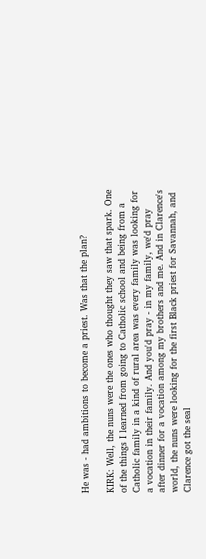He was - had ambitions to become a priest. Was that the plan?

KIRK: Well, the nuns were the ones who thought they saw that spark. One of the things I learned from going to Catholic school and being from a Catholic family in a kind of rural area was every family was looking for a vocation in their family. And you'd pray - in my family, we'd pray after dinner for a vocation among my brothers and me. And in Clarence's world, the nuns were looking for the first Black priest for Savannah, and Clarence got the seal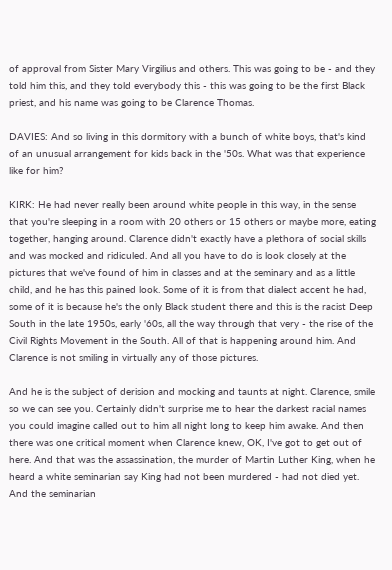of approval from Sister Mary Virgilius and others. This was going to be - and they told him this, and they told everybody this - this was going to be the first Black priest, and his name was going to be Clarence Thomas.

DAVIES: And so living in this dormitory with a bunch of white boys, that's kind of an unusual arrangement for kids back in the '50s. What was that experience like for him?

KIRK: He had never really been around white people in this way, in the sense that you're sleeping in a room with 20 others or 15 others or maybe more, eating together, hanging around. Clarence didn't exactly have a plethora of social skills and was mocked and ridiculed. And all you have to do is look closely at the pictures that we've found of him in classes and at the seminary and as a little child, and he has this pained look. Some of it is from that dialect accent he had, some of it is because he's the only Black student there and this is the racist Deep South in the late 1950s, early '60s, all the way through that very - the rise of the Civil Rights Movement in the South. All of that is happening around him. And Clarence is not smiling in virtually any of those pictures.

And he is the subject of derision and mocking and taunts at night. Clarence, smile so we can see you. Certainly didn't surprise me to hear the darkest racial names you could imagine called out to him all night long to keep him awake. And then there was one critical moment when Clarence knew, OK, I've got to get out of here. And that was the assassination, the murder of Martin Luther King, when he heard a white seminarian say King had not been murdered - had not died yet. And the seminarian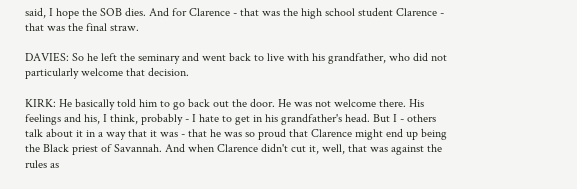said, I hope the SOB dies. And for Clarence - that was the high school student Clarence - that was the final straw.

DAVIES: So he left the seminary and went back to live with his grandfather, who did not particularly welcome that decision.

KIRK: He basically told him to go back out the door. He was not welcome there. His feelings and his, I think, probably - I hate to get in his grandfather's head. But I - others talk about it in a way that it was - that he was so proud that Clarence might end up being the Black priest of Savannah. And when Clarence didn't cut it, well, that was against the rules as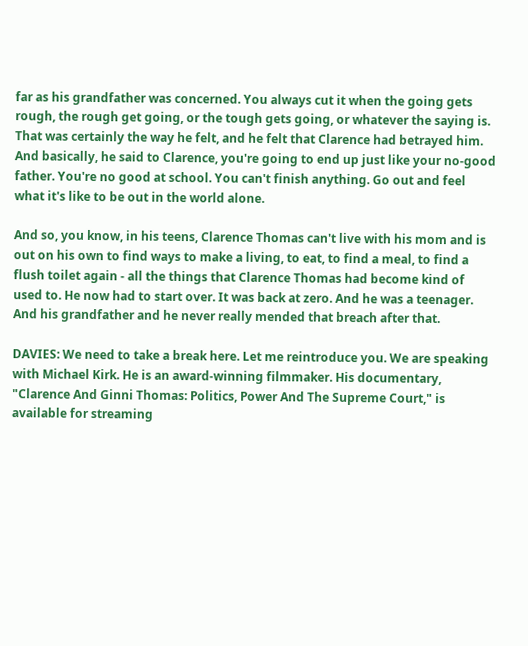far as his grandfather was concerned. You always cut it when the going gets rough, the rough get going, or the tough gets going, or whatever the saying is. That was certainly the way he felt, and he felt that Clarence had betrayed him. And basically, he said to Clarence, you're going to end up just like your no-good father. You're no good at school. You can't finish anything. Go out and feel what it's like to be out in the world alone.

And so, you know, in his teens, Clarence Thomas can't live with his mom and is out on his own to find ways to make a living, to eat, to find a meal, to find a flush toilet again - all the things that Clarence Thomas had become kind of used to. He now had to start over. It was back at zero. And he was a teenager. And his grandfather and he never really mended that breach after that.

DAVIES: We need to take a break here. Let me reintroduce you. We are speaking with Michael Kirk. He is an award-winning filmmaker. His documentary, "Clarence And Ginni Thomas: Politics, Power And The Supreme Court," is available for streaming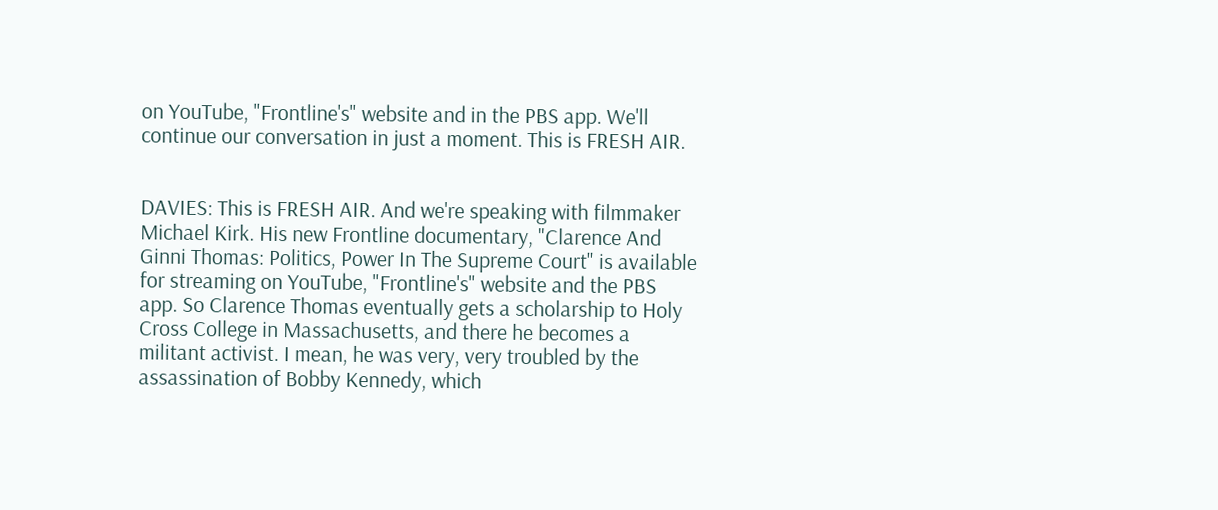on YouTube, "Frontline's" website and in the PBS app. We'll continue our conversation in just a moment. This is FRESH AIR.


DAVIES: This is FRESH AIR. And we're speaking with filmmaker Michael Kirk. His new Frontline documentary, "Clarence And Ginni Thomas: Politics, Power In The Supreme Court" is available for streaming on YouTube, "Frontline's" website and the PBS app. So Clarence Thomas eventually gets a scholarship to Holy Cross College in Massachusetts, and there he becomes a militant activist. I mean, he was very, very troubled by the assassination of Bobby Kennedy, which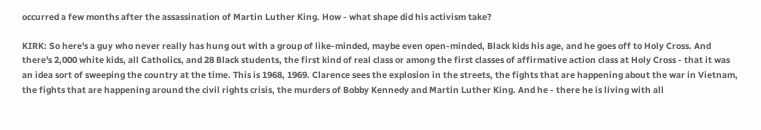occurred a few months after the assassination of Martin Luther King. How - what shape did his activism take?

KIRK: So here's a guy who never really has hung out with a group of like-minded, maybe even open-minded, Black kids his age, and he goes off to Holy Cross. And there's 2,000 white kids, all Catholics, and 28 Black students, the first kind of real class or among the first classes of affirmative action class at Holy Cross - that it was an idea sort of sweeping the country at the time. This is 1968, 1969. Clarence sees the explosion in the streets, the fights that are happening about the war in Vietnam, the fights that are happening around the civil rights crisis, the murders of Bobby Kennedy and Martin Luther King. And he - there he is living with all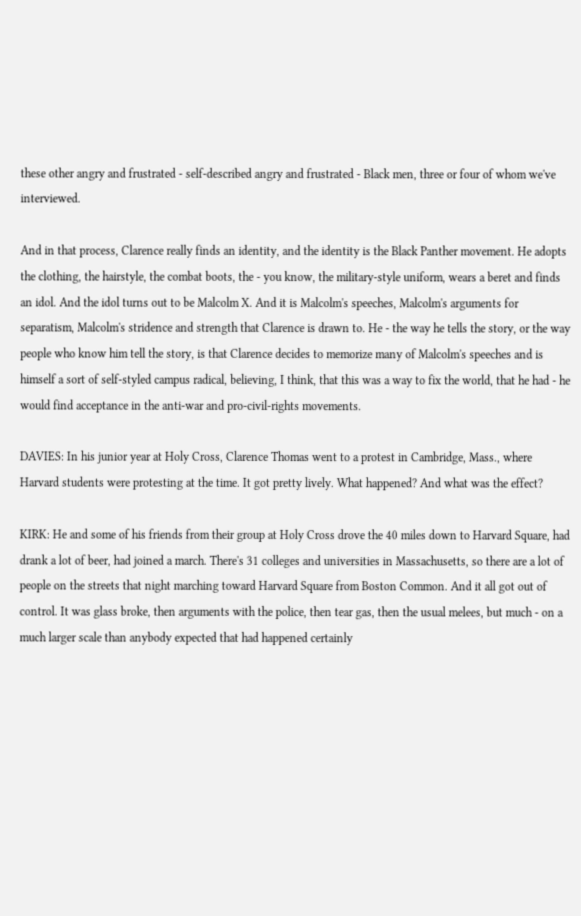these other angry and frustrated - self-described angry and frustrated - Black men, three or four of whom we've interviewed.

And in that process, Clarence really finds an identity, and the identity is the Black Panther movement. He adopts the clothing, the hairstyle, the combat boots, the - you know, the military-style uniform, wears a beret and finds an idol. And the idol turns out to be Malcolm X. And it is Malcolm's speeches, Malcolm's arguments for separatism, Malcolm's stridence and strength that Clarence is drawn to. He - the way he tells the story, or the way people who know him tell the story, is that Clarence decides to memorize many of Malcolm's speeches and is himself a sort of self-styled campus radical, believing, I think, that this was a way to fix the world, that he had - he would find acceptance in the anti-war and pro-civil-rights movements.

DAVIES: In his junior year at Holy Cross, Clarence Thomas went to a protest in Cambridge, Mass., where Harvard students were protesting at the time. It got pretty lively. What happened? And what was the effect?

KIRK: He and some of his friends from their group at Holy Cross drove the 40 miles down to Harvard Square, had drank a lot of beer, had joined a march. There's 31 colleges and universities in Massachusetts, so there are a lot of people on the streets that night marching toward Harvard Square from Boston Common. And it all got out of control. It was glass broke, then arguments with the police, then tear gas, then the usual melees, but much - on a much larger scale than anybody expected that had happened certainly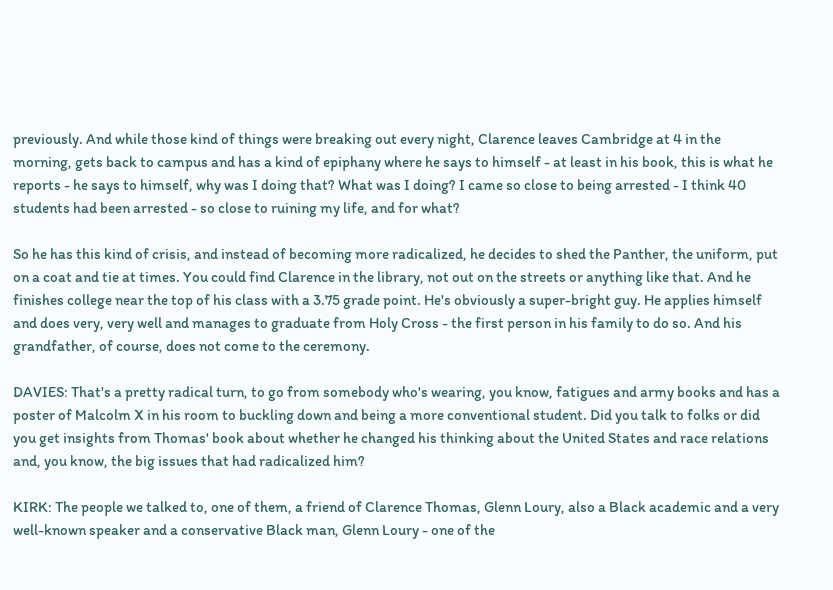previously. And while those kind of things were breaking out every night, Clarence leaves Cambridge at 4 in the morning, gets back to campus and has a kind of epiphany where he says to himself - at least in his book, this is what he reports - he says to himself, why was I doing that? What was I doing? I came so close to being arrested - I think 40 students had been arrested - so close to ruining my life, and for what?

So he has this kind of crisis, and instead of becoming more radicalized, he decides to shed the Panther, the uniform, put on a coat and tie at times. You could find Clarence in the library, not out on the streets or anything like that. And he finishes college near the top of his class with a 3.75 grade point. He's obviously a super-bright guy. He applies himself and does very, very well and manages to graduate from Holy Cross - the first person in his family to do so. And his grandfather, of course, does not come to the ceremony.

DAVIES: That's a pretty radical turn, to go from somebody who's wearing, you know, fatigues and army books and has a poster of Malcolm X in his room to buckling down and being a more conventional student. Did you talk to folks or did you get insights from Thomas' book about whether he changed his thinking about the United States and race relations and, you know, the big issues that had radicalized him?

KIRK: The people we talked to, one of them, a friend of Clarence Thomas, Glenn Loury, also a Black academic and a very well-known speaker and a conservative Black man, Glenn Loury - one of the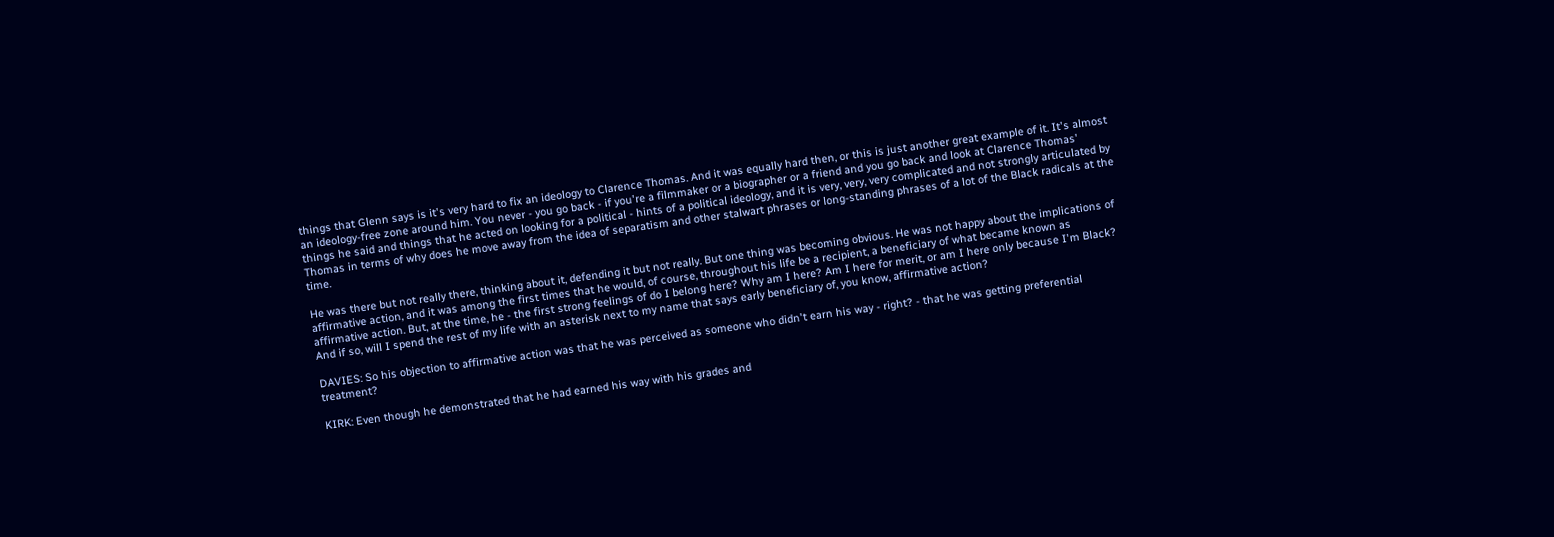things that Glenn says is it's very hard to fix an ideology to Clarence Thomas. And it was equally hard then, or this is just another great example of it. It's almost an ideology-free zone around him. You never - you go back - if you're a filmmaker or a biographer or a friend and you go back and look at Clarence Thomas' things he said and things that he acted on looking for a political - hints of a political ideology, and it is very, very, very complicated and not strongly articulated by Thomas in terms of why does he move away from the idea of separatism and other stalwart phrases or long-standing phrases of a lot of the Black radicals at the time.

He was there but not really there, thinking about it, defending it but not really. But one thing was becoming obvious. He was not happy about the implications of affirmative action, and it was among the first times that he would, of course, throughout his life be a recipient, a beneficiary of what became known as affirmative action. But, at the time, he - the first strong feelings of do I belong here? Why am I here? Am I here for merit, or am I here only because I'm Black? And if so, will I spend the rest of my life with an asterisk next to my name that says early beneficiary of, you know, affirmative action?

DAVIES: So his objection to affirmative action was that he was perceived as someone who didn't earn his way - right? - that he was getting preferential treatment?

KIRK: Even though he demonstrated that he had earned his way with his grades and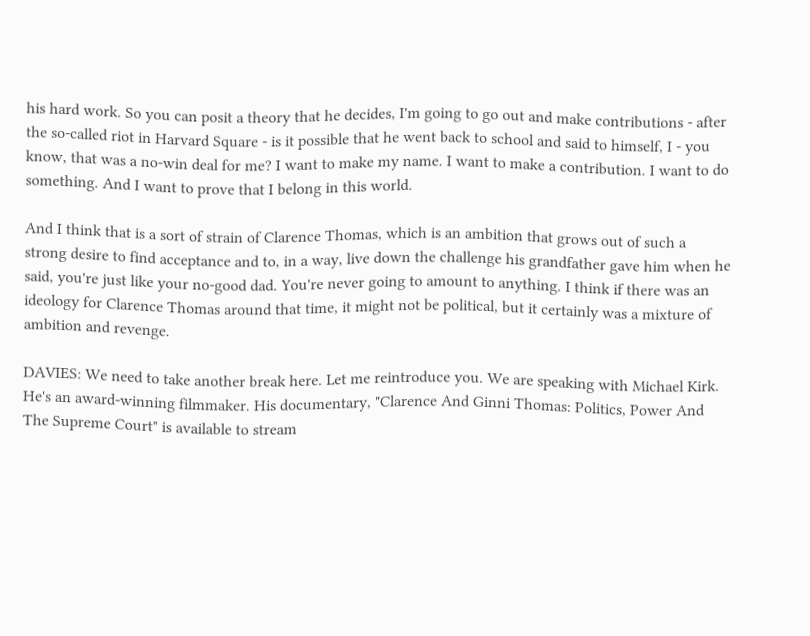his hard work. So you can posit a theory that he decides, I'm going to go out and make contributions - after the so-called riot in Harvard Square - is it possible that he went back to school and said to himself, I - you know, that was a no-win deal for me? I want to make my name. I want to make a contribution. I want to do something. And I want to prove that I belong in this world.

And I think that is a sort of strain of Clarence Thomas, which is an ambition that grows out of such a strong desire to find acceptance and to, in a way, live down the challenge his grandfather gave him when he said, you're just like your no-good dad. You're never going to amount to anything. I think if there was an ideology for Clarence Thomas around that time, it might not be political, but it certainly was a mixture of ambition and revenge.

DAVIES: We need to take another break here. Let me reintroduce you. We are speaking with Michael Kirk. He's an award-winning filmmaker. His documentary, "Clarence And Ginni Thomas: Politics, Power And The Supreme Court" is available to stream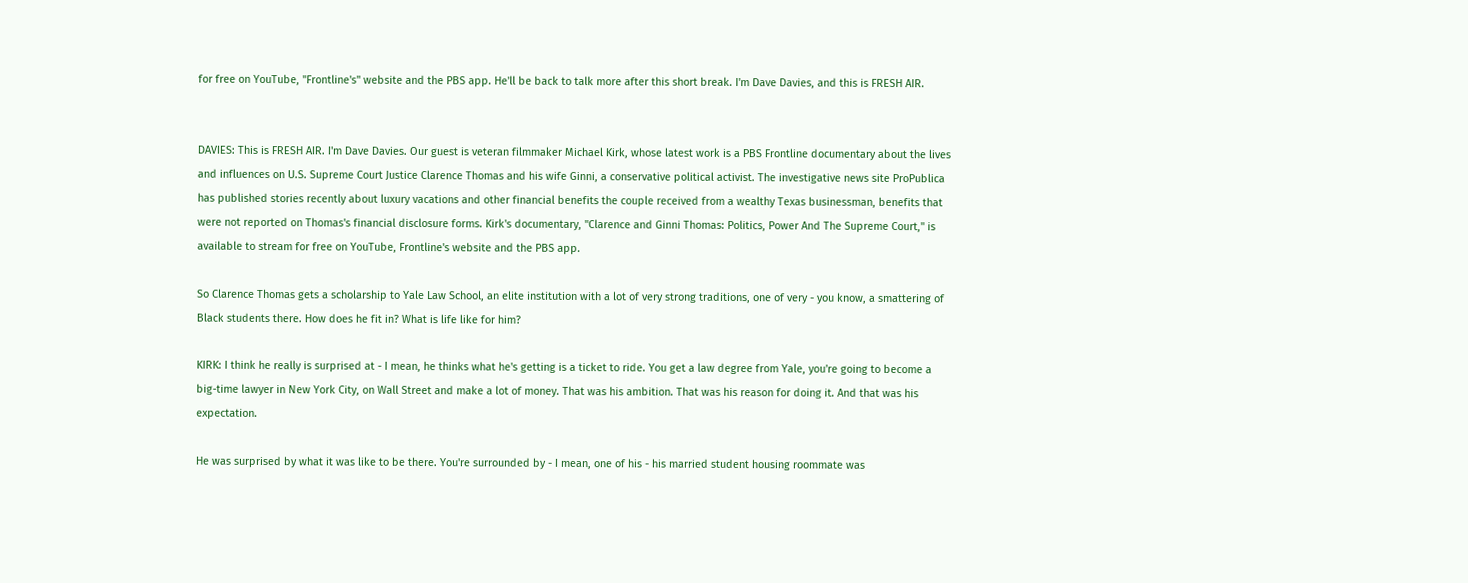for free on YouTube, "Frontline's" website and the PBS app. He'll be back to talk more after this short break. I'm Dave Davies, and this is FRESH AIR.


DAVIES: This is FRESH AIR. I'm Dave Davies. Our guest is veteran filmmaker Michael Kirk, whose latest work is a PBS Frontline documentary about the lives and influences on U.S. Supreme Court Justice Clarence Thomas and his wife Ginni, a conservative political activist. The investigative news site ProPublica has published stories recently about luxury vacations and other financial benefits the couple received from a wealthy Texas businessman, benefits that were not reported on Thomas's financial disclosure forms. Kirk's documentary, "Clarence and Ginni Thomas: Politics, Power And The Supreme Court," is available to stream for free on YouTube, Frontline's website and the PBS app.

So Clarence Thomas gets a scholarship to Yale Law School, an elite institution with a lot of very strong traditions, one of very - you know, a smattering of Black students there. How does he fit in? What is life like for him?

KIRK: I think he really is surprised at - I mean, he thinks what he's getting is a ticket to ride. You get a law degree from Yale, you're going to become a big-time lawyer in New York City, on Wall Street and make a lot of money. That was his ambition. That was his reason for doing it. And that was his expectation.

He was surprised by what it was like to be there. You're surrounded by - I mean, one of his - his married student housing roommate was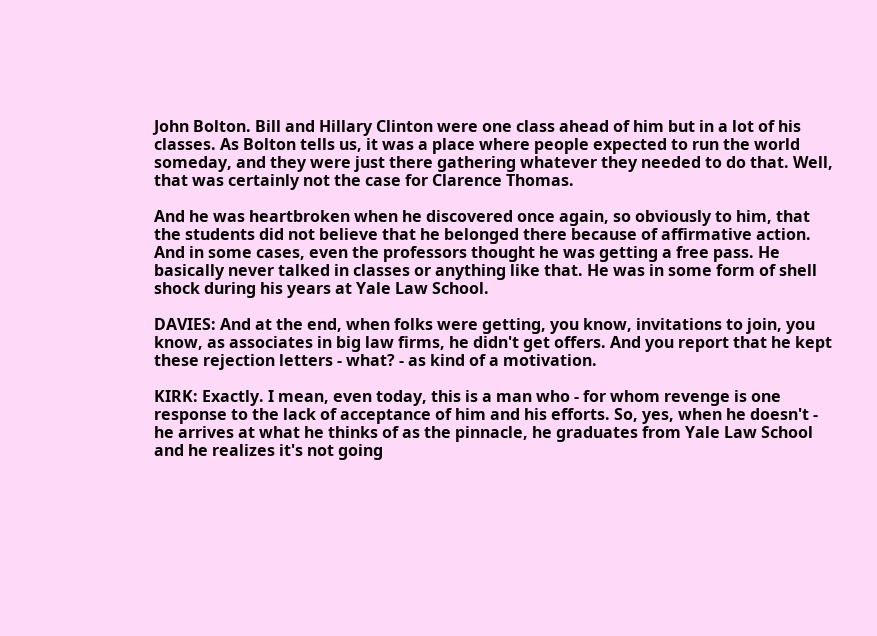John Bolton. Bill and Hillary Clinton were one class ahead of him but in a lot of his classes. As Bolton tells us, it was a place where people expected to run the world someday, and they were just there gathering whatever they needed to do that. Well, that was certainly not the case for Clarence Thomas.

And he was heartbroken when he discovered once again, so obviously to him, that the students did not believe that he belonged there because of affirmative action. And in some cases, even the professors thought he was getting a free pass. He basically never talked in classes or anything like that. He was in some form of shell shock during his years at Yale Law School.

DAVIES: And at the end, when folks were getting, you know, invitations to join, you know, as associates in big law firms, he didn't get offers. And you report that he kept these rejection letters - what? - as kind of a motivation.

KIRK: Exactly. I mean, even today, this is a man who - for whom revenge is one response to the lack of acceptance of him and his efforts. So, yes, when he doesn't - he arrives at what he thinks of as the pinnacle, he graduates from Yale Law School and he realizes it's not going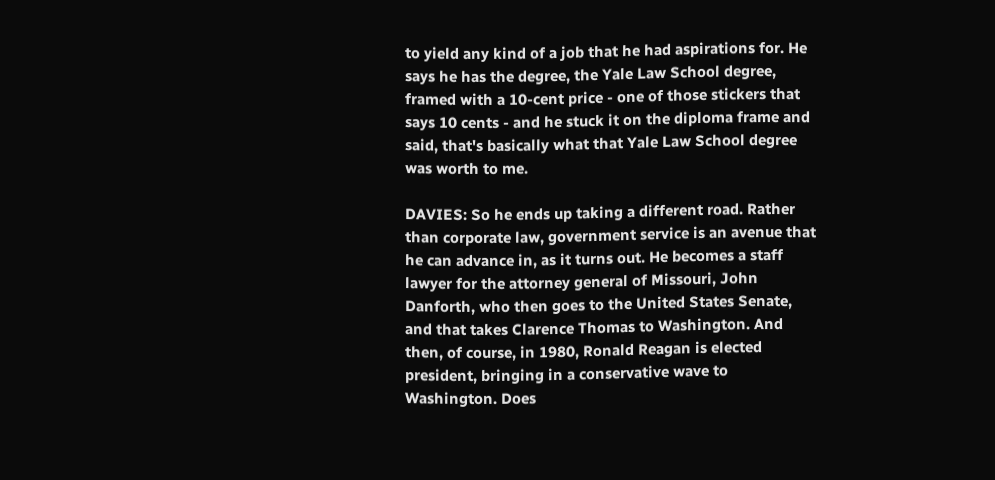to yield any kind of a job that he had aspirations for. He says he has the degree, the Yale Law School degree, framed with a 10-cent price - one of those stickers that says 10 cents - and he stuck it on the diploma frame and said, that's basically what that Yale Law School degree was worth to me.

DAVIES: So he ends up taking a different road. Rather than corporate law, government service is an avenue that he can advance in, as it turns out. He becomes a staff lawyer for the attorney general of Missouri, John Danforth, who then goes to the United States Senate, and that takes Clarence Thomas to Washington. And then, of course, in 1980, Ronald Reagan is elected president, bringing in a conservative wave to Washington. Does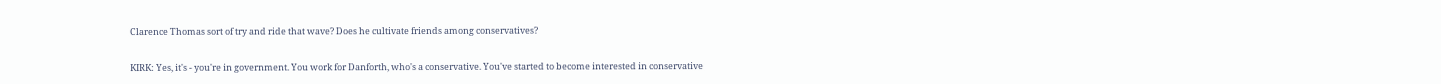Clarence Thomas sort of try and ride that wave? Does he cultivate friends among conservatives?

KIRK: Yes, it's - you're in government. You work for Danforth, who's a conservative. You've started to become interested in conservative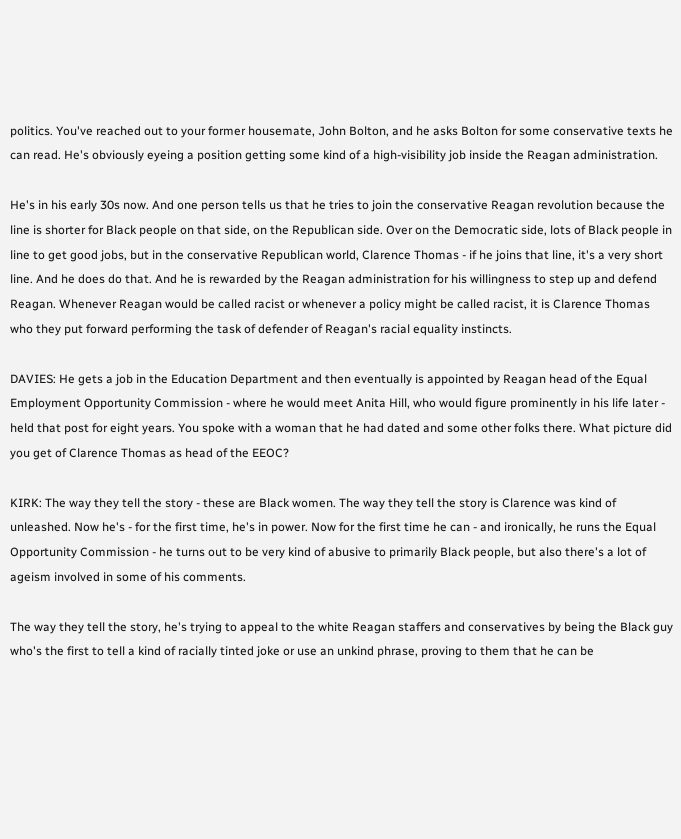politics. You've reached out to your former housemate, John Bolton, and he asks Bolton for some conservative texts he can read. He's obviously eyeing a position getting some kind of a high-visibility job inside the Reagan administration.

He's in his early 30s now. And one person tells us that he tries to join the conservative Reagan revolution because the line is shorter for Black people on that side, on the Republican side. Over on the Democratic side, lots of Black people in line to get good jobs, but in the conservative Republican world, Clarence Thomas - if he joins that line, it's a very short line. And he does do that. And he is rewarded by the Reagan administration for his willingness to step up and defend Reagan. Whenever Reagan would be called racist or whenever a policy might be called racist, it is Clarence Thomas who they put forward performing the task of defender of Reagan's racial equality instincts.

DAVIES: He gets a job in the Education Department and then eventually is appointed by Reagan head of the Equal Employment Opportunity Commission - where he would meet Anita Hill, who would figure prominently in his life later - held that post for eight years. You spoke with a woman that he had dated and some other folks there. What picture did you get of Clarence Thomas as head of the EEOC?

KIRK: The way they tell the story - these are Black women. The way they tell the story is Clarence was kind of unleashed. Now he's - for the first time, he's in power. Now for the first time he can - and ironically, he runs the Equal Opportunity Commission - he turns out to be very kind of abusive to primarily Black people, but also there's a lot of ageism involved in some of his comments.

The way they tell the story, he's trying to appeal to the white Reagan staffers and conservatives by being the Black guy who's the first to tell a kind of racially tinted joke or use an unkind phrase, proving to them that he can be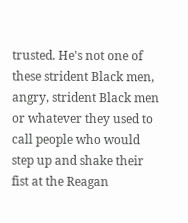trusted. He's not one of these strident Black men, angry, strident Black men or whatever they used to call people who would step up and shake their fist at the Reagan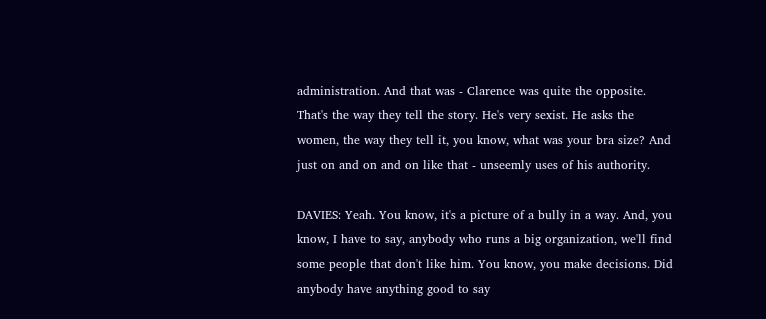administration. And that was - Clarence was quite the opposite. That's the way they tell the story. He's very sexist. He asks the women, the way they tell it, you know, what was your bra size? And just on and on and on like that - unseemly uses of his authority.

DAVIES: Yeah. You know, it's a picture of a bully in a way. And, you know, I have to say, anybody who runs a big organization, we'll find some people that don't like him. You know, you make decisions. Did anybody have anything good to say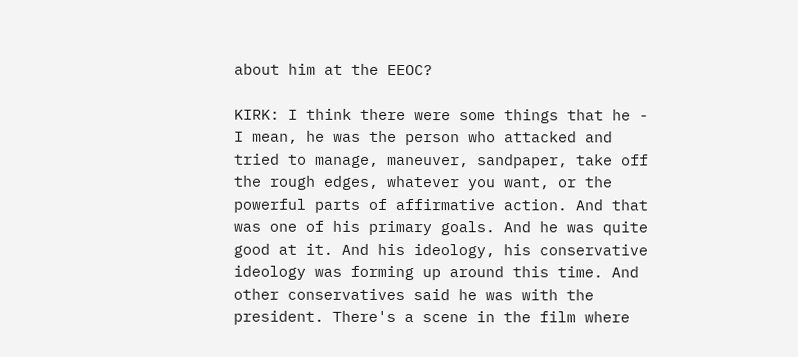about him at the EEOC?

KIRK: I think there were some things that he - I mean, he was the person who attacked and tried to manage, maneuver, sandpaper, take off the rough edges, whatever you want, or the powerful parts of affirmative action. And that was one of his primary goals. And he was quite good at it. And his ideology, his conservative ideology was forming up around this time. And other conservatives said he was with the president. There's a scene in the film where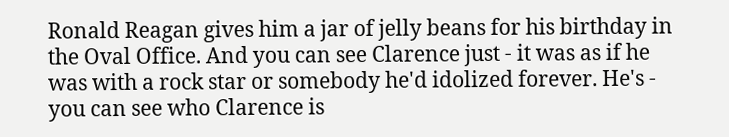Ronald Reagan gives him a jar of jelly beans for his birthday in the Oval Office. And you can see Clarence just - it was as if he was with a rock star or somebody he'd idolized forever. He's - you can see who Clarence is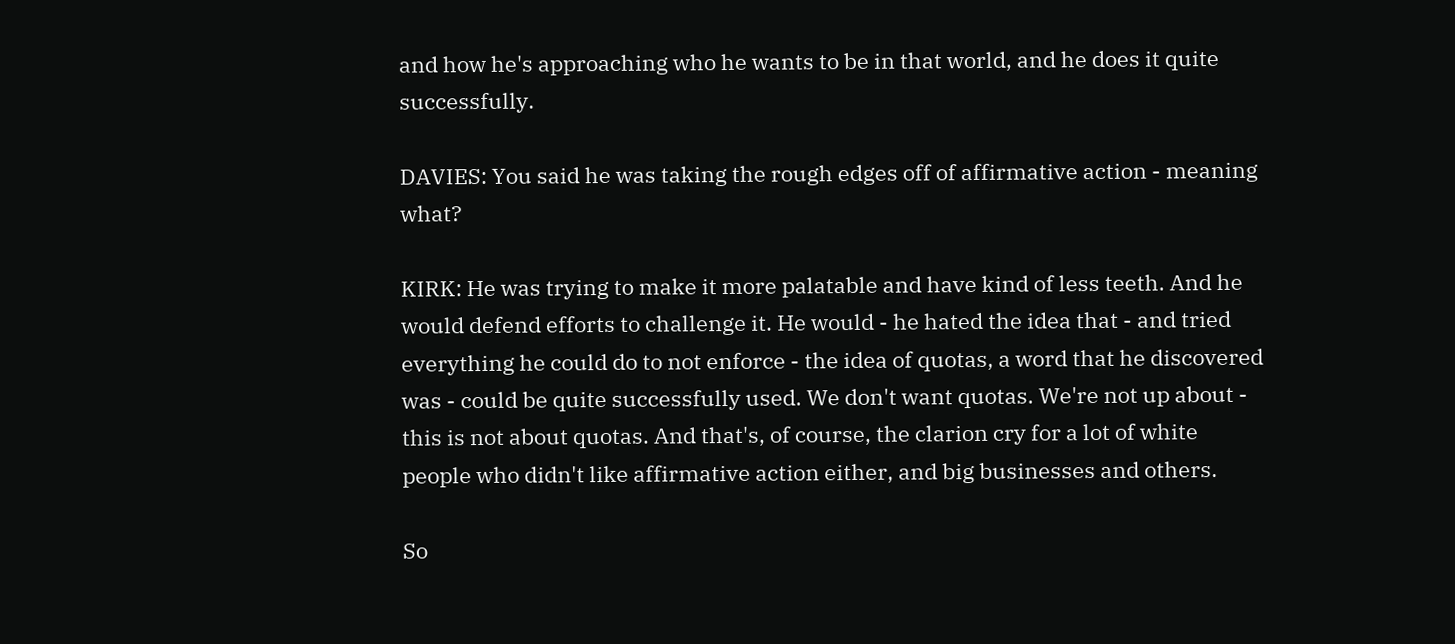and how he's approaching who he wants to be in that world, and he does it quite successfully.

DAVIES: You said he was taking the rough edges off of affirmative action - meaning what?

KIRK: He was trying to make it more palatable and have kind of less teeth. And he would defend efforts to challenge it. He would - he hated the idea that - and tried everything he could do to not enforce - the idea of quotas, a word that he discovered was - could be quite successfully used. We don't want quotas. We're not up about - this is not about quotas. And that's, of course, the clarion cry for a lot of white people who didn't like affirmative action either, and big businesses and others.

So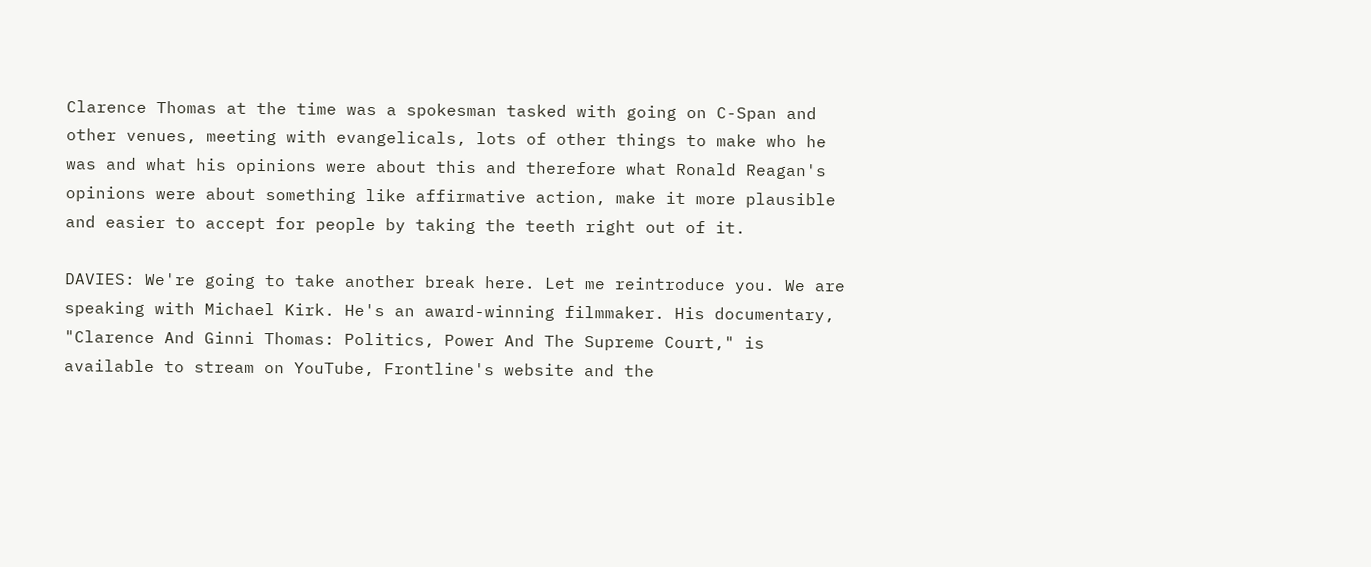Clarence Thomas at the time was a spokesman tasked with going on C-Span and other venues, meeting with evangelicals, lots of other things to make who he was and what his opinions were about this and therefore what Ronald Reagan's opinions were about something like affirmative action, make it more plausible and easier to accept for people by taking the teeth right out of it.

DAVIES: We're going to take another break here. Let me reintroduce you. We are speaking with Michael Kirk. He's an award-winning filmmaker. His documentary, "Clarence And Ginni Thomas: Politics, Power And The Supreme Court," is available to stream on YouTube, Frontline's website and the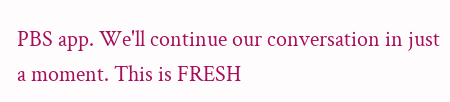PBS app. We'll continue our conversation in just a moment. This is FRESH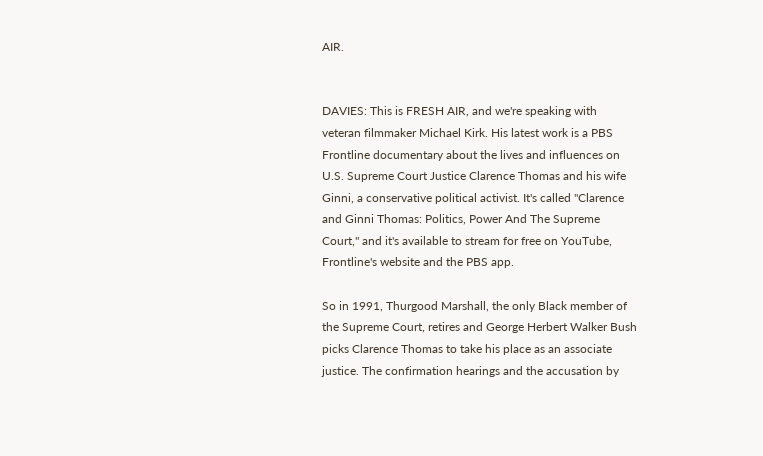AIR.


DAVIES: This is FRESH AIR, and we're speaking with veteran filmmaker Michael Kirk. His latest work is a PBS Frontline documentary about the lives and influences on U.S. Supreme Court Justice Clarence Thomas and his wife Ginni, a conservative political activist. It's called "Clarence and Ginni Thomas: Politics, Power And The Supreme Court," and it's available to stream for free on YouTube, Frontline's website and the PBS app.

So in 1991, Thurgood Marshall, the only Black member of the Supreme Court, retires and George Herbert Walker Bush picks Clarence Thomas to take his place as an associate justice. The confirmation hearings and the accusation by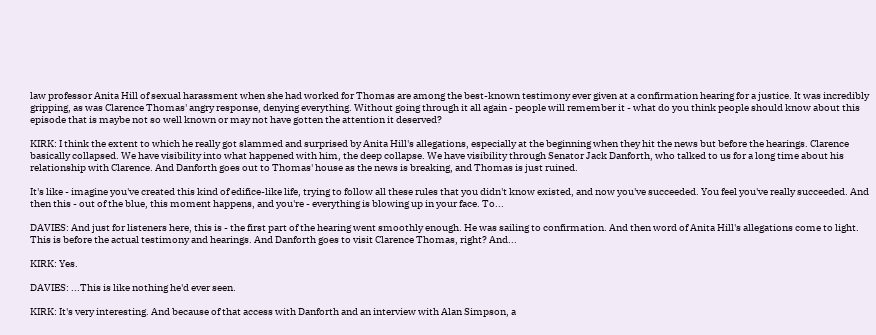law professor Anita Hill of sexual harassment when she had worked for Thomas are among the best-known testimony ever given at a confirmation hearing for a justice. It was incredibly gripping, as was Clarence Thomas' angry response, denying everything. Without going through it all again - people will remember it - what do you think people should know about this episode that is maybe not so well known or may not have gotten the attention it deserved?

KIRK: I think the extent to which he really got slammed and surprised by Anita Hill's allegations, especially at the beginning when they hit the news but before the hearings. Clarence basically collapsed. We have visibility into what happened with him, the deep collapse. We have visibility through Senator Jack Danforth, who talked to us for a long time about his relationship with Clarence. And Danforth goes out to Thomas' house as the news is breaking, and Thomas is just ruined.

It's like - imagine you've created this kind of edifice-like life, trying to follow all these rules that you didn't know existed, and now you've succeeded. You feel you've really succeeded. And then this - out of the blue, this moment happens, and you're - everything is blowing up in your face. To...

DAVIES: And just for listeners here, this is - the first part of the hearing went smoothly enough. He was sailing to confirmation. And then word of Anita Hill's allegations come to light. This is before the actual testimony and hearings. And Danforth goes to visit Clarence Thomas, right? And...

KIRK: Yes.

DAVIES: ...This is like nothing he'd ever seen.

KIRK: It's very interesting. And because of that access with Danforth and an interview with Alan Simpson, a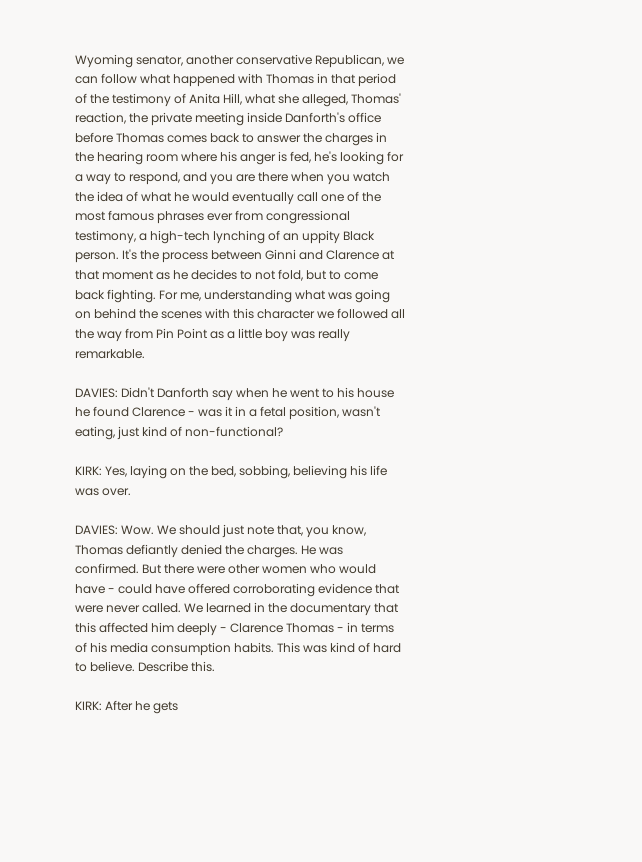Wyoming senator, another conservative Republican, we can follow what happened with Thomas in that period of the testimony of Anita Hill, what she alleged, Thomas' reaction, the private meeting inside Danforth's office before Thomas comes back to answer the charges in the hearing room where his anger is fed, he's looking for a way to respond, and you are there when you watch the idea of what he would eventually call one of the most famous phrases ever from congressional testimony, a high-tech lynching of an uppity Black person. It's the process between Ginni and Clarence at that moment as he decides to not fold, but to come back fighting. For me, understanding what was going on behind the scenes with this character we followed all the way from Pin Point as a little boy was really remarkable.

DAVIES: Didn't Danforth say when he went to his house he found Clarence - was it in a fetal position, wasn't eating, just kind of non-functional?

KIRK: Yes, laying on the bed, sobbing, believing his life was over.

DAVIES: Wow. We should just note that, you know, Thomas defiantly denied the charges. He was confirmed. But there were other women who would have - could have offered corroborating evidence that were never called. We learned in the documentary that this affected him deeply - Clarence Thomas - in terms of his media consumption habits. This was kind of hard to believe. Describe this.

KIRK: After he gets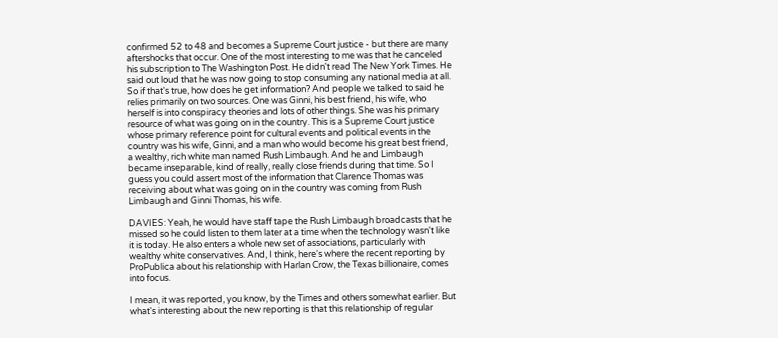confirmed 52 to 48 and becomes a Supreme Court justice - but there are many aftershocks that occur. One of the most interesting to me was that he canceled his subscription to The Washington Post. He didn't read The New York Times. He said out loud that he was now going to stop consuming any national media at all. So if that's true, how does he get information? And people we talked to said he relies primarily on two sources. One was Ginni, his best friend, his wife, who herself is into conspiracy theories and lots of other things. She was his primary resource of what was going on in the country. This is a Supreme Court justice whose primary reference point for cultural events and political events in the country was his wife, Ginni, and a man who would become his great best friend, a wealthy, rich white man named Rush Limbaugh. And he and Limbaugh became inseparable, kind of really, really close friends during that time. So I guess you could assert most of the information that Clarence Thomas was receiving about what was going on in the country was coming from Rush Limbaugh and Ginni Thomas, his wife.

DAVIES: Yeah, he would have staff tape the Rush Limbaugh broadcasts that he missed so he could listen to them later at a time when the technology wasn't like it is today. He also enters a whole new set of associations, particularly with wealthy white conservatives. And, I think, here's where the recent reporting by ProPublica about his relationship with Harlan Crow, the Texas billionaire, comes into focus.

I mean, it was reported, you know, by the Times and others somewhat earlier. But what's interesting about the new reporting is that this relationship of regular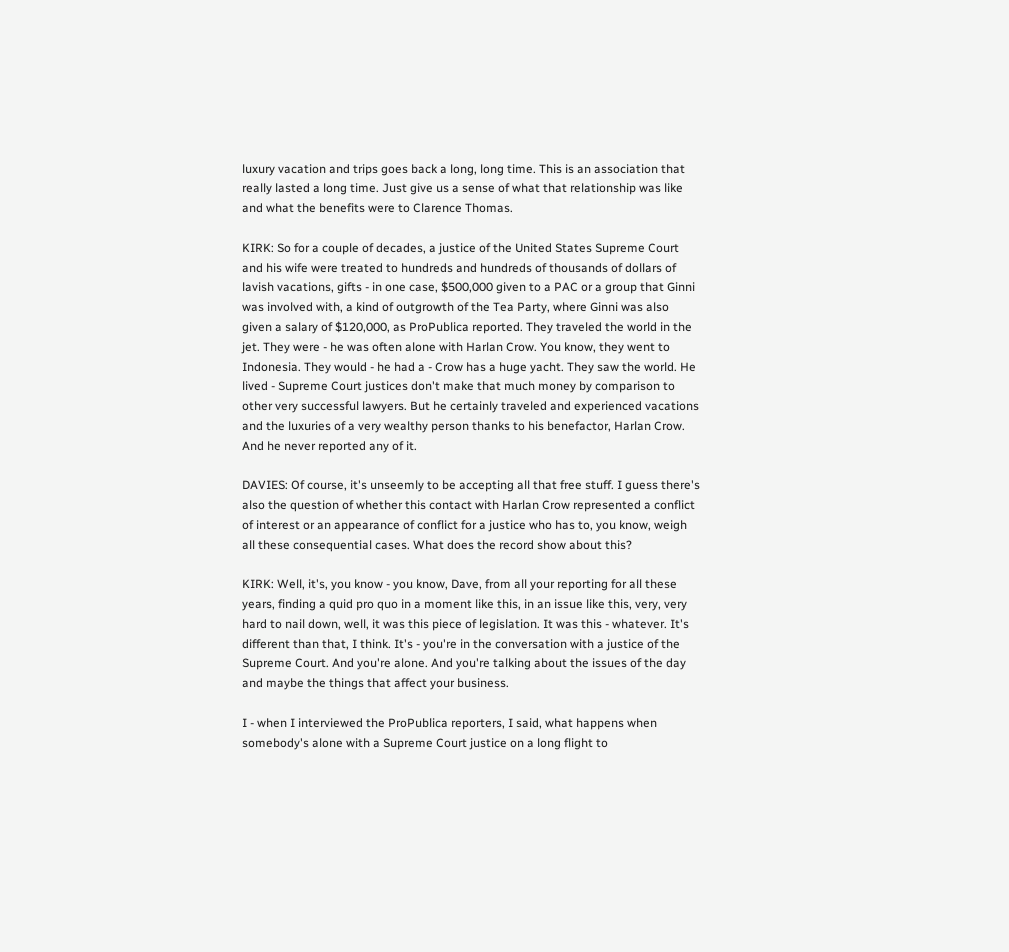luxury vacation and trips goes back a long, long time. This is an association that really lasted a long time. Just give us a sense of what that relationship was like and what the benefits were to Clarence Thomas.

KIRK: So for a couple of decades, a justice of the United States Supreme Court and his wife were treated to hundreds and hundreds of thousands of dollars of lavish vacations, gifts - in one case, $500,000 given to a PAC or a group that Ginni was involved with, a kind of outgrowth of the Tea Party, where Ginni was also given a salary of $120,000, as ProPublica reported. They traveled the world in the jet. They were - he was often alone with Harlan Crow. You know, they went to Indonesia. They would - he had a - Crow has a huge yacht. They saw the world. He lived - Supreme Court justices don't make that much money by comparison to other very successful lawyers. But he certainly traveled and experienced vacations and the luxuries of a very wealthy person thanks to his benefactor, Harlan Crow. And he never reported any of it.

DAVIES: Of course, it's unseemly to be accepting all that free stuff. I guess there's also the question of whether this contact with Harlan Crow represented a conflict of interest or an appearance of conflict for a justice who has to, you know, weigh all these consequential cases. What does the record show about this?

KIRK: Well, it's, you know - you know, Dave, from all your reporting for all these years, finding a quid pro quo in a moment like this, in an issue like this, very, very hard to nail down, well, it was this piece of legislation. It was this - whatever. It's different than that, I think. It's - you're in the conversation with a justice of the Supreme Court. And you're alone. And you're talking about the issues of the day and maybe the things that affect your business.

I - when I interviewed the ProPublica reporters, I said, what happens when somebody's alone with a Supreme Court justice on a long flight to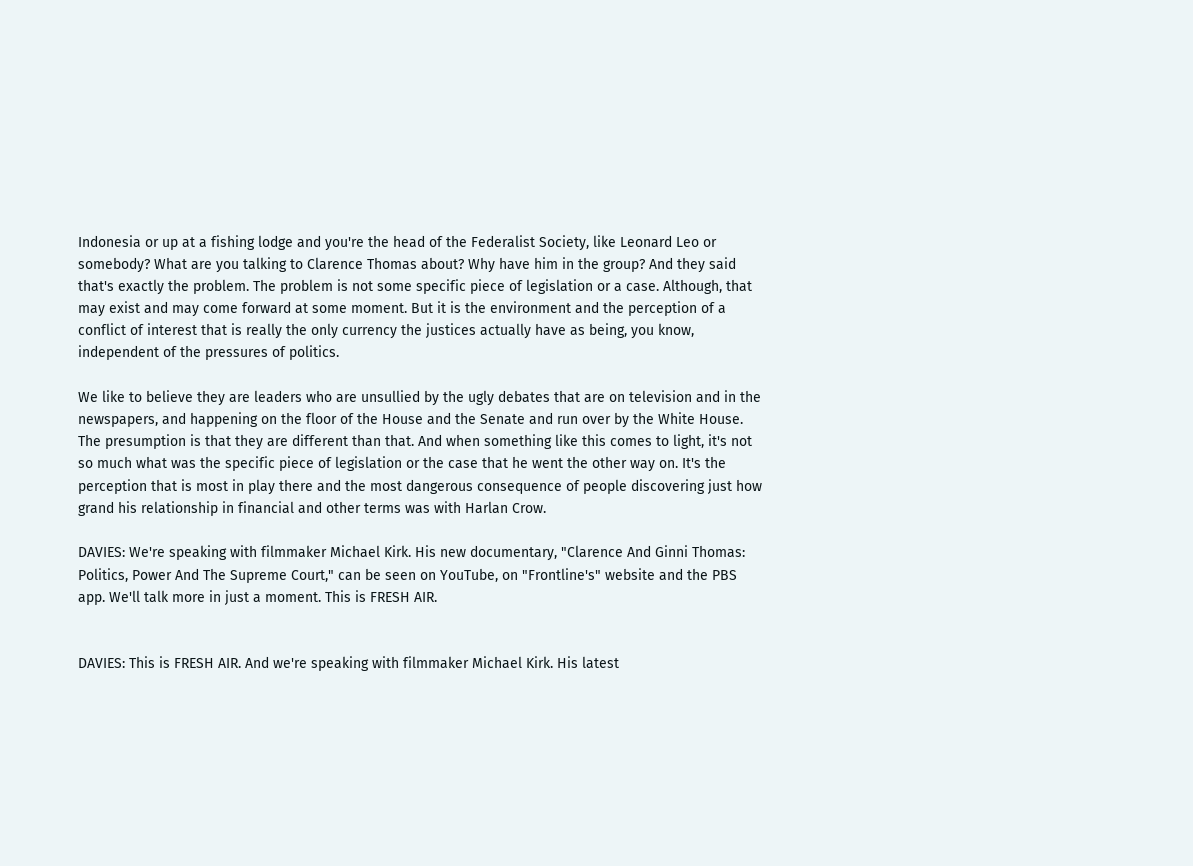Indonesia or up at a fishing lodge and you're the head of the Federalist Society, like Leonard Leo or somebody? What are you talking to Clarence Thomas about? Why have him in the group? And they said that's exactly the problem. The problem is not some specific piece of legislation or a case. Although, that may exist and may come forward at some moment. But it is the environment and the perception of a conflict of interest that is really the only currency the justices actually have as being, you know, independent of the pressures of politics.

We like to believe they are leaders who are unsullied by the ugly debates that are on television and in the newspapers, and happening on the floor of the House and the Senate and run over by the White House. The presumption is that they are different than that. And when something like this comes to light, it's not so much what was the specific piece of legislation or the case that he went the other way on. It's the perception that is most in play there and the most dangerous consequence of people discovering just how grand his relationship in financial and other terms was with Harlan Crow.

DAVIES: We're speaking with filmmaker Michael Kirk. His new documentary, "Clarence And Ginni Thomas: Politics, Power And The Supreme Court," can be seen on YouTube, on "Frontline's" website and the PBS app. We'll talk more in just a moment. This is FRESH AIR.


DAVIES: This is FRESH AIR. And we're speaking with filmmaker Michael Kirk. His latest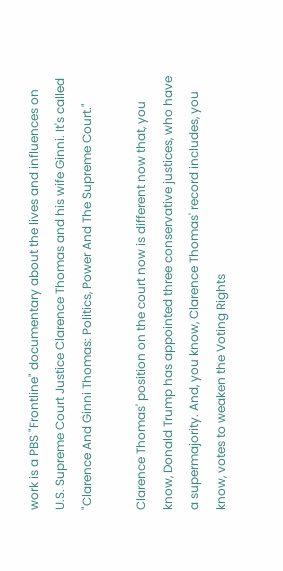work is a PBS "Frontline" documentary about the lives and influences on U.S. Supreme Court Justice Clarence Thomas and his wife Ginni. It's called "Clarence And Ginni Thomas: Politics, Power And The Supreme Court."

Clarence Thomas' position on the court now is different now that, you know, Donald Trump has appointed three conservative justices, who have a supermajority. And, you know, Clarence Thomas' record includes, you know, votes to weaken the Voting Rights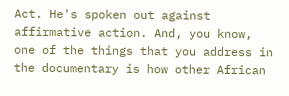Act. He's spoken out against affirmative action. And, you know, one of the things that you address in the documentary is how other African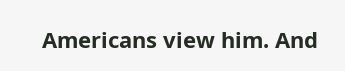Americans view him. And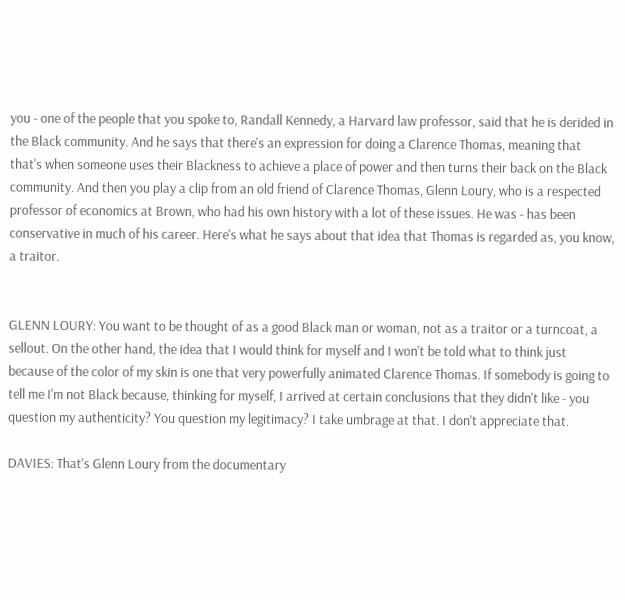you - one of the people that you spoke to, Randall Kennedy, a Harvard law professor, said that he is derided in the Black community. And he says that there's an expression for doing a Clarence Thomas, meaning that that's when someone uses their Blackness to achieve a place of power and then turns their back on the Black community. And then you play a clip from an old friend of Clarence Thomas, Glenn Loury, who is a respected professor of economics at Brown, who had his own history with a lot of these issues. He was - has been conservative in much of his career. Here's what he says about that idea that Thomas is regarded as, you know, a traitor.


GLENN LOURY: You want to be thought of as a good Black man or woman, not as a traitor or a turncoat, a sellout. On the other hand, the idea that I would think for myself and I won't be told what to think just because of the color of my skin is one that very powerfully animated Clarence Thomas. If somebody is going to tell me I'm not Black because, thinking for myself, I arrived at certain conclusions that they didn't like - you question my authenticity? You question my legitimacy? I take umbrage at that. I don't appreciate that.

DAVIES: That's Glenn Loury from the documentary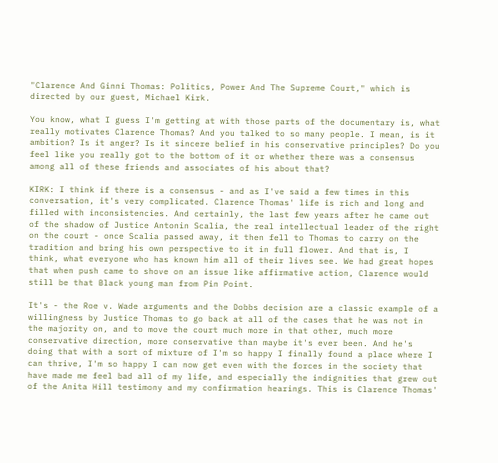"Clarence And Ginni Thomas: Politics, Power And The Supreme Court," which is directed by our guest, Michael Kirk.

You know, what I guess I'm getting at with those parts of the documentary is, what really motivates Clarence Thomas? And you talked to so many people. I mean, is it ambition? Is it anger? Is it sincere belief in his conservative principles? Do you feel like you really got to the bottom of it or whether there was a consensus among all of these friends and associates of his about that?

KIRK: I think if there is a consensus - and as I've said a few times in this conversation, it's very complicated. Clarence Thomas' life is rich and long and filled with inconsistencies. And certainly, the last few years after he came out of the shadow of Justice Antonin Scalia, the real intellectual leader of the right on the court - once Scalia passed away, it then fell to Thomas to carry on the tradition and bring his own perspective to it in full flower. And that is, I think, what everyone who has known him all of their lives see. We had great hopes that when push came to shove on an issue like affirmative action, Clarence would still be that Black young man from Pin Point.

It's - the Roe v. Wade arguments and the Dobbs decision are a classic example of a willingness by Justice Thomas to go back at all of the cases that he was not in the majority on, and to move the court much more in that other, much more conservative direction, more conservative than maybe it's ever been. And he's doing that with a sort of mixture of I'm so happy I finally found a place where I can thrive, I'm so happy I can now get even with the forces in the society that have made me feel bad all of my life, and especially the indignities that grew out of the Anita Hill testimony and my confirmation hearings. This is Clarence Thomas'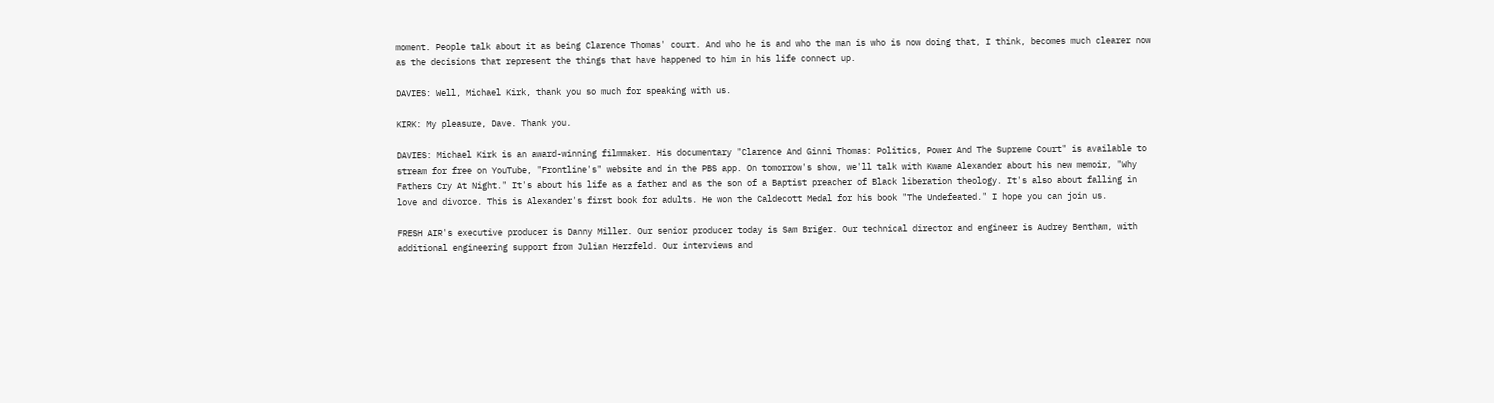moment. People talk about it as being Clarence Thomas' court. And who he is and who the man is who is now doing that, I think, becomes much clearer now as the decisions that represent the things that have happened to him in his life connect up.

DAVIES: Well, Michael Kirk, thank you so much for speaking with us.

KIRK: My pleasure, Dave. Thank you.

DAVIES: Michael Kirk is an award-winning filmmaker. His documentary "Clarence And Ginni Thomas: Politics, Power And The Supreme Court" is available to stream for free on YouTube, "Frontline's" website and in the PBS app. On tomorrow's show, we'll talk with Kwame Alexander about his new memoir, "Why Fathers Cry At Night." It's about his life as a father and as the son of a Baptist preacher of Black liberation theology. It's also about falling in love and divorce. This is Alexander's first book for adults. He won the Caldecott Medal for his book "The Undefeated." I hope you can join us.

FRESH AIR's executive producer is Danny Miller. Our senior producer today is Sam Briger. Our technical director and engineer is Audrey Bentham, with additional engineering support from Julian Herzfeld. Our interviews and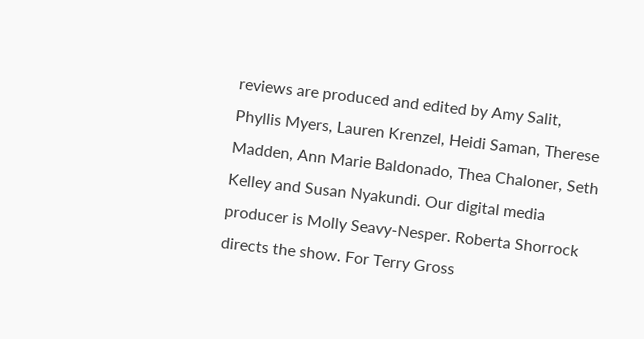reviews are produced and edited by Amy Salit, Phyllis Myers, Lauren Krenzel, Heidi Saman, Therese Madden, Ann Marie Baldonado, Thea Chaloner, Seth Kelley and Susan Nyakundi. Our digital media producer is Molly Seavy-Nesper. Roberta Shorrock directs the show. For Terry Gross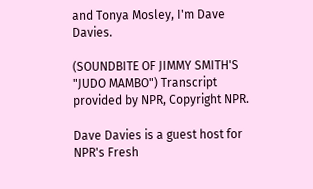and Tonya Mosley, I'm Dave Davies.

(SOUNDBITE OF JIMMY SMITH'S "JUDO MAMBO") Transcript provided by NPR, Copyright NPR.

Dave Davies is a guest host for NPR's Fresh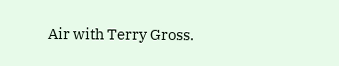Air with Terry Gross.